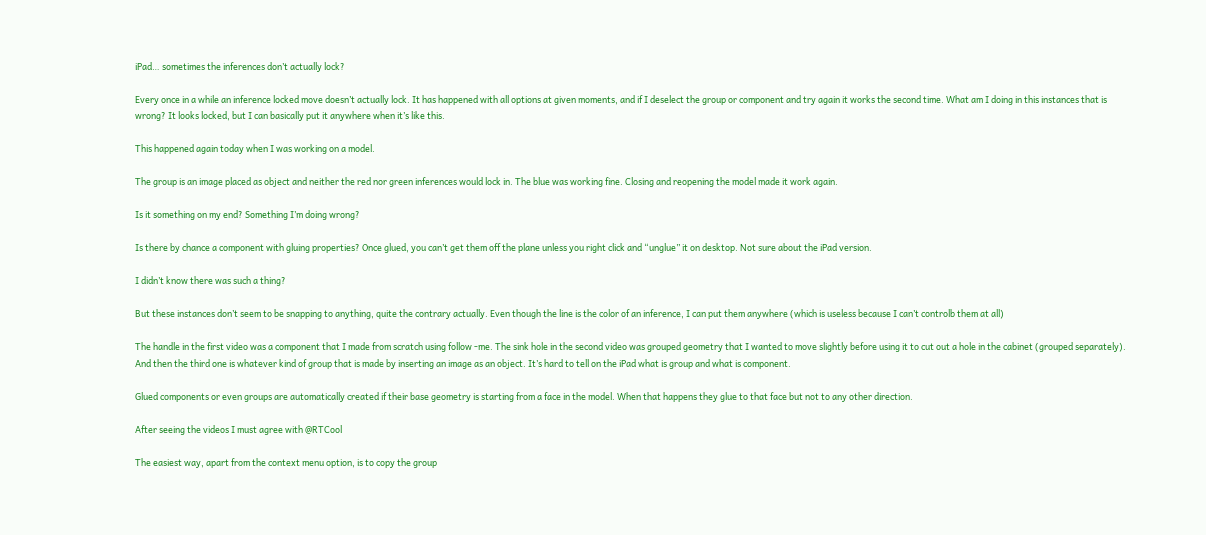iPad… sometimes the inferences don’t actually lock?

Every once in a while an inference locked move doesn’t actually lock. It has happened with all options at given moments, and if I deselect the group or component and try again it works the second time. What am I doing in this instances that is wrong? It looks locked, but I can basically put it anywhere when it’s like this.

This happened again today when I was working on a model.

The group is an image placed as object and neither the red nor green inferences would lock in. The blue was working fine. Closing and reopening the model made it work again.

Is it something on my end? Something I’m doing wrong?

Is there by chance a component with gluing properties? Once glued, you can’t get them off the plane unless you right click and “unglue” it on desktop. Not sure about the iPad version.

I didn’t know there was such a thing?

But these instances don’t seem to be snapping to anything, quite the contrary actually. Even though the line is the color of an inference, I can put them anywhere (which is useless because I can’t controlb them at all)

The handle in the first video was a component that I made from scratch using follow -me. The sink hole in the second video was grouped geometry that I wanted to move slightly before using it to cut out a hole in the cabinet (grouped separately). And then the third one is whatever kind of group that is made by inserting an image as an object. It’s hard to tell on the iPad what is group and what is component.

Glued components or even groups are automatically created if their base geometry is starting from a face in the model. When that happens they glue to that face but not to any other direction.

After seeing the videos I must agree with @RTCool

The easiest way, apart from the context menu option, is to copy the group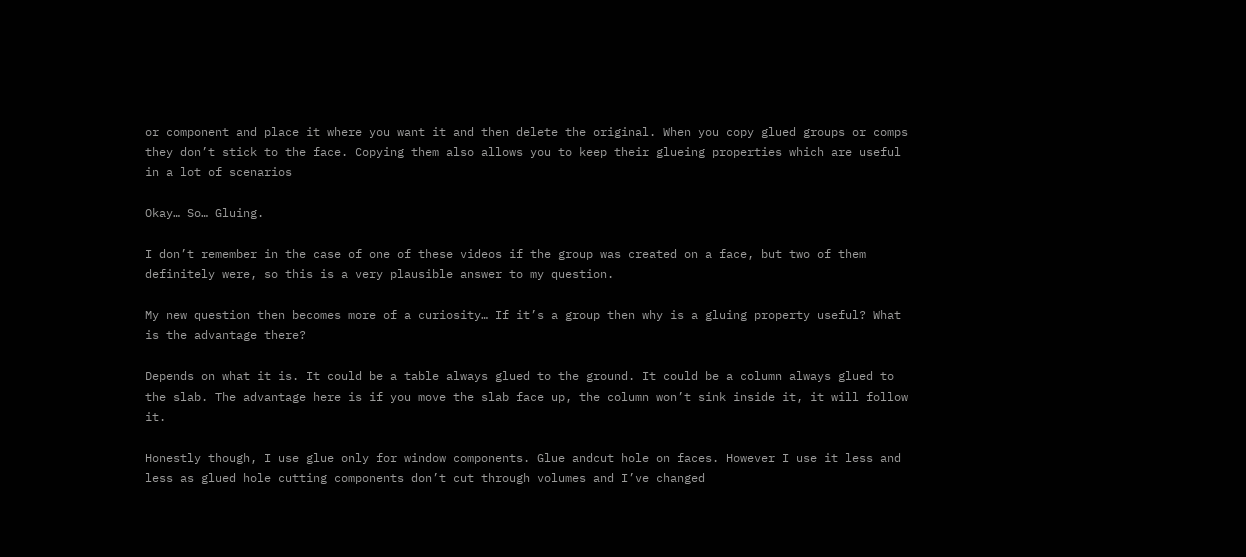or component and place it where you want it and then delete the original. When you copy glued groups or comps they don’t stick to the face. Copying them also allows you to keep their glueing properties which are useful in a lot of scenarios

Okay… So… Gluing.

I don’t remember in the case of one of these videos if the group was created on a face, but two of them definitely were, so this is a very plausible answer to my question.

My new question then becomes more of a curiosity… If it’s a group then why is a gluing property useful? What is the advantage there?

Depends on what it is. It could be a table always glued to the ground. It could be a column always glued to the slab. The advantage here is if you move the slab face up, the column won’t sink inside it, it will follow it.

Honestly though, I use glue only for window components. Glue andcut hole on faces. However I use it less and less as glued hole cutting components don’t cut through volumes and I’ve changed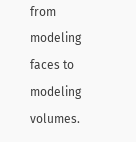from modeling faces to modeling volumes.